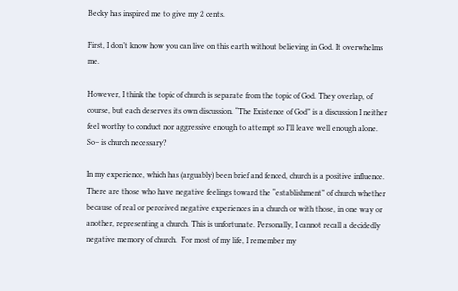Becky has inspired me to give my 2 cents.

First, I don’t know how you can live on this earth without believing in God. It overwhelms me.

However, I think the topic of church is separate from the topic of God. They overlap, of course, but each deserves its own discussion. “The Existence of God” is a discussion I neither feel worthy to conduct nor aggressive enough to attempt so I’ll leave well enough alone. So– is church necessary?

In my experience, which has (arguably) been brief and fenced, church is a positive influence. There are those who have negative feelings toward the “establishment” of church whether because of real or perceived negative experiences in a church or with those, in one way or another, representing a church. This is unfortunate. Personally, I cannot recall a decidedly negative memory of church.  For most of my life, I remember my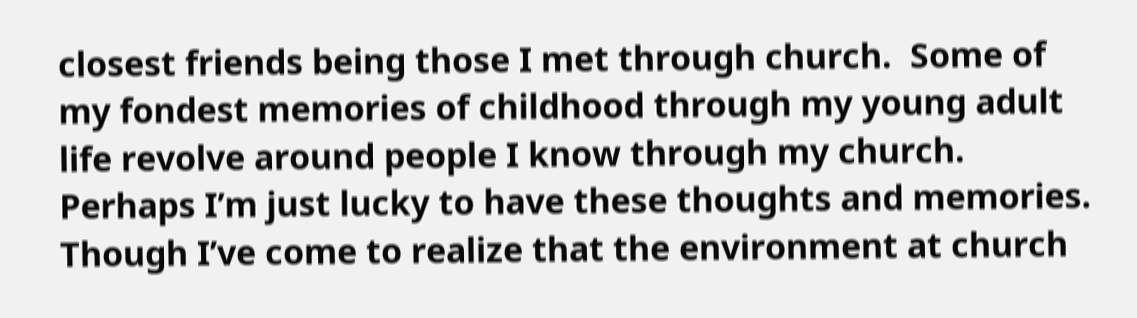closest friends being those I met through church.  Some of my fondest memories of childhood through my young adult life revolve around people I know through my church.  Perhaps I’m just lucky to have these thoughts and memories. Though I’ve come to realize that the environment at church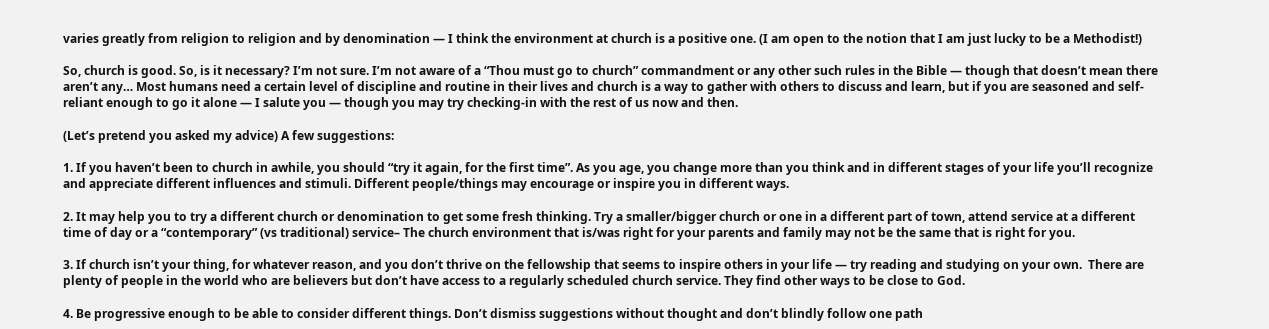varies greatly from religion to religion and by denomination — I think the environment at church is a positive one. (I am open to the notion that I am just lucky to be a Methodist!)

So, church is good. So, is it necessary? I’m not sure. I’m not aware of a “Thou must go to church” commandment or any other such rules in the Bible — though that doesn’t mean there aren’t any… Most humans need a certain level of discipline and routine in their lives and church is a way to gather with others to discuss and learn, but if you are seasoned and self-reliant enough to go it alone — I salute you — though you may try checking-in with the rest of us now and then.

(Let’s pretend you asked my advice) A few suggestions:

1. If you haven’t been to church in awhile, you should “try it again, for the first time”. As you age, you change more than you think and in different stages of your life you’ll recognize and appreciate different influences and stimuli. Different people/things may encourage or inspire you in different ways.

2. It may help you to try a different church or denomination to get some fresh thinking. Try a smaller/bigger church or one in a different part of town, attend service at a different time of day or a “contemporary” (vs traditional) service– The church environment that is/was right for your parents and family may not be the same that is right for you.

3. If church isn’t your thing, for whatever reason, and you don’t thrive on the fellowship that seems to inspire others in your life — try reading and studying on your own.  There are plenty of people in the world who are believers but don’t have access to a regularly scheduled church service. They find other ways to be close to God.

4. Be progressive enough to be able to consider different things. Don’t dismiss suggestions without thought and don’t blindly follow one path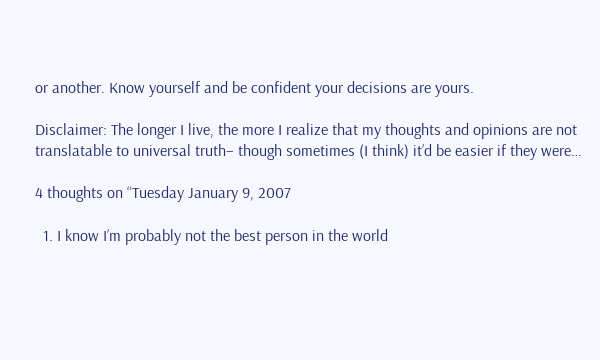or another. Know yourself and be confident your decisions are yours.

Disclaimer: The longer I live, the more I realize that my thoughts and opinions are not translatable to universal truth– though sometimes (I think) it’d be easier if they were…

4 thoughts on “Tuesday January 9, 2007

  1. I know I’m probably not the best person in the world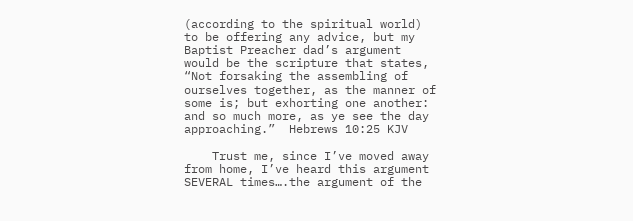(according to the spiritual world) to be offering any advice, but my Baptist Preacher dad’s argument would be the scripture that states, “Not forsaking the assembling of ourselves together, as the manner of some is; but exhorting one another: and so much more, as ye see the day approaching.”  Hebrews 10:25 KJV

    Trust me, since I’ve moved away from home, I’ve heard this argument SEVERAL times….the argument of the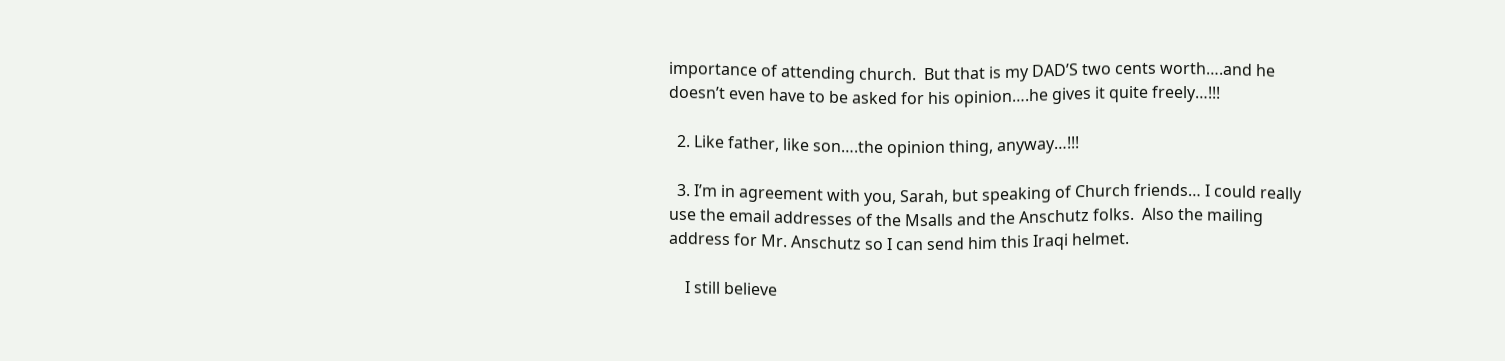importance of attending church.  But that is my DAD’S two cents worth….and he doesn’t even have to be asked for his opinion….he gives it quite freely…!!!

  2. Like father, like son….the opinion thing, anyway…!!!

  3. I’m in agreement with you, Sarah, but speaking of Church friends… I could really use the email addresses of the Msalls and the Anschutz folks.  Also the mailing address for Mr. Anschutz so I can send him this Iraqi helmet.

    I still believe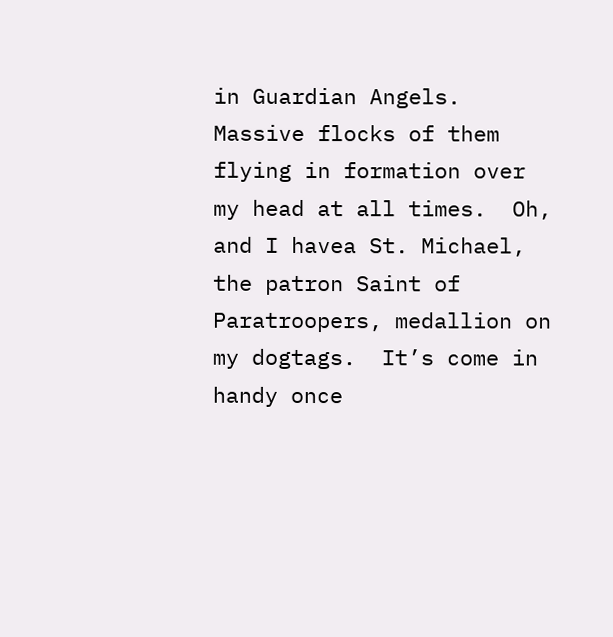in Guardian Angels.  Massive flocks of them flying in formation over my head at all times.  Oh, and I havea St. Michael, the patron Saint of Paratroopers, medallion on my dogtags.  It’s come in handy once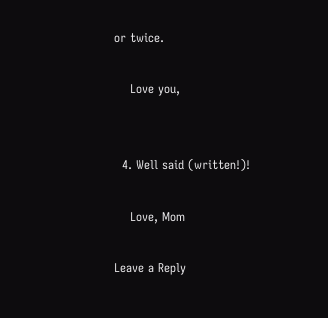or twice.

    Love you,


  4. Well said (written!)!

    Love, Mom

Leave a Reply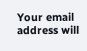Your email address will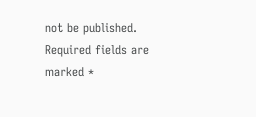not be published. Required fields are marked *